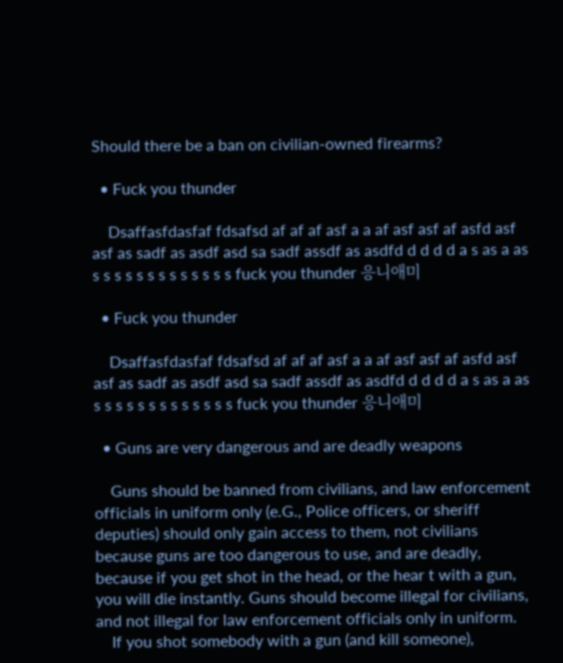Should there be a ban on civilian-owned firearms?

  • Fuck you thunder

    Dsaffasfdasfaf fdsafsd af af af asf a a af asf asf af asfd asf asf as sadf as asdf asd sa sadf assdf as asdfd d d d d a s as a as s s s s s s s s s s s s s fuck you thunder 응니애미

  • Fuck you thunder

    Dsaffasfdasfaf fdsafsd af af af asf a a af asf asf af asfd asf asf as sadf as asdf asd sa sadf assdf as asdfd d d d d a s as a as s s s s s s s s s s s s s fuck you thunder 응니애미

  • Guns are very dangerous and are deadly weapons

    Guns should be banned from civilians, and law enforcement officials in uniform only (e.G., Police officers, or sheriff deputies) should only gain access to them, not civilians because guns are too dangerous to use, and are deadly, because if you get shot in the head, or the hear t with a gun, you will die instantly. Guns should become illegal for civilians, and not illegal for law enforcement officials only in uniform.
    If you shot somebody with a gun (and kill someone),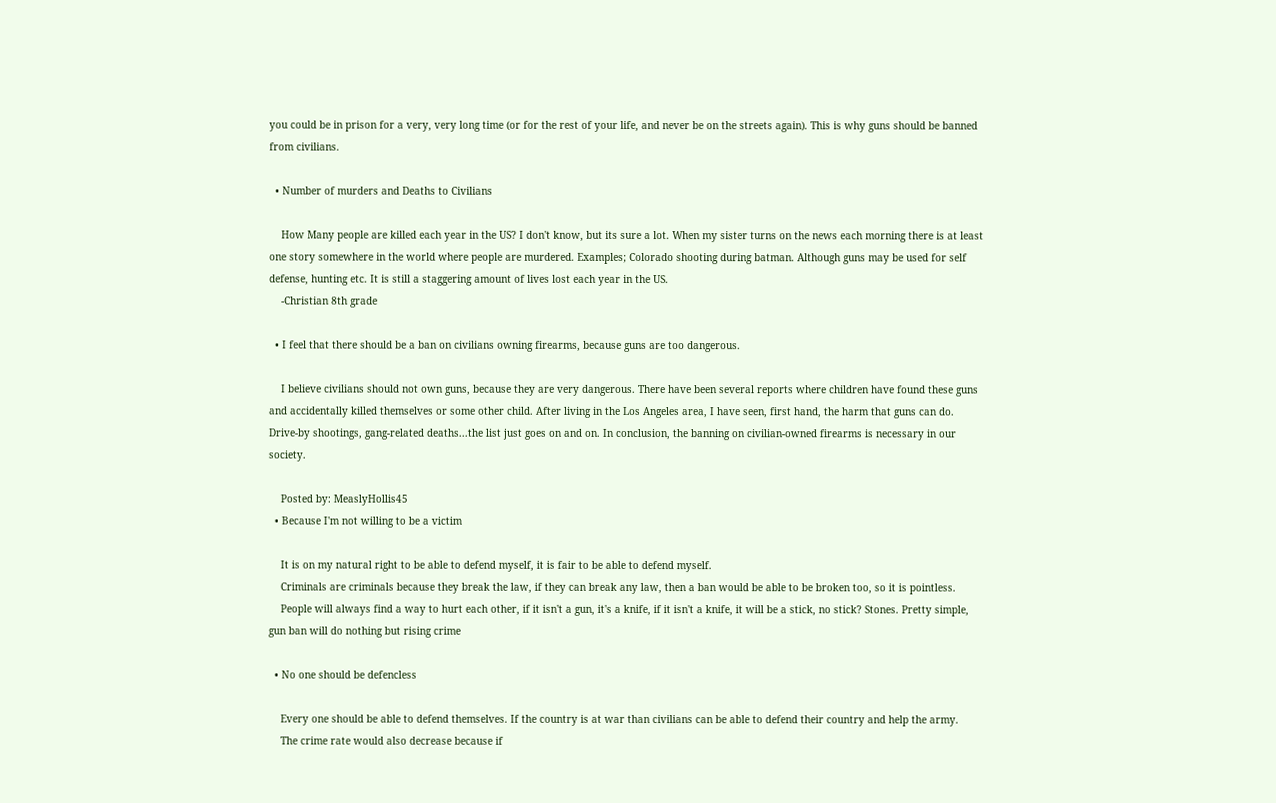you could be in prison for a very, very long time (or for the rest of your life, and never be on the streets again). This is why guns should be banned from civilians.

  • Number of murders and Deaths to Civilians

    How Many people are killed each year in the US? I don't know, but its sure a lot. When my sister turns on the news each morning there is at least one story somewhere in the world where people are murdered. Examples; Colorado shooting during batman. Although guns may be used for self defense, hunting etc. It is still a staggering amount of lives lost each year in the US.
    -Christian 8th grade

  • I feel that there should be a ban on civilians owning firearms, because guns are too dangerous.

    I believe civilians should not own guns, because they are very dangerous. There have been several reports where children have found these guns and accidentally killed themselves or some other child. After living in the Los Angeles area, I have seen, first hand, the harm that guns can do. Drive-by shootings, gang-related deaths...the list just goes on and on. In conclusion, the banning on civilian-owned firearms is necessary in our society.

    Posted by: MeaslyHollis45
  • Because I'm not willing to be a victim

    It is on my natural right to be able to defend myself, it is fair to be able to defend myself.
    Criminals are criminals because they break the law, if they can break any law, then a ban would be able to be broken too, so it is pointless.
    People will always find a way to hurt each other, if it isn't a gun, it's a knife, if it isn't a knife, it will be a stick, no stick? Stones. Pretty simple, gun ban will do nothing but rising crime

  • No one should be defencless

    Every one should be able to defend themselves. If the country is at war than civilians can be able to defend their country and help the army.
    The crime rate would also decrease because if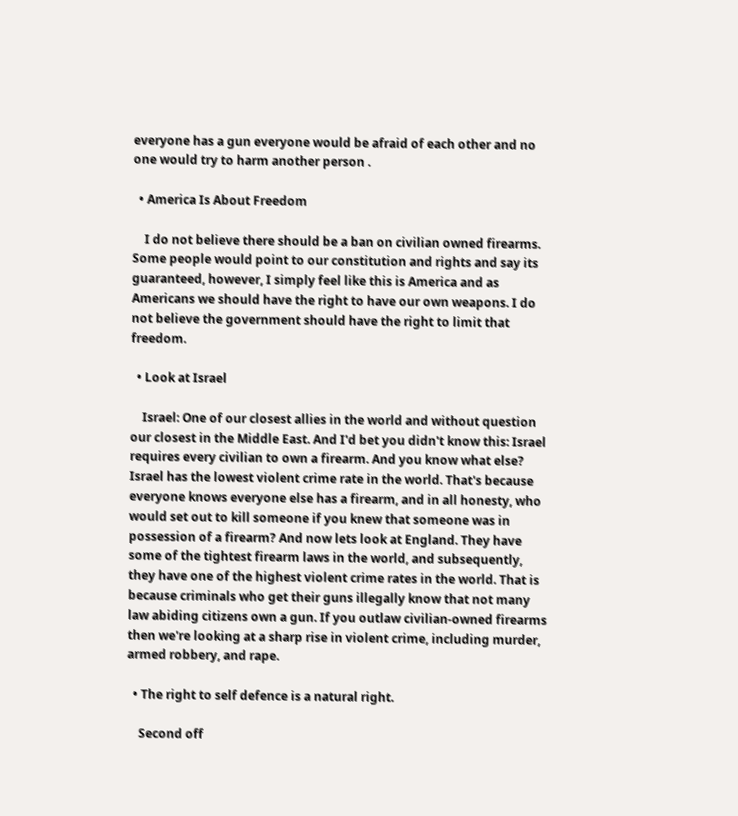everyone has a gun everyone would be afraid of each other and no one would try to harm another person .

  • America Is About Freedom

    I do not believe there should be a ban on civilian owned firearms. Some people would point to our constitution and rights and say its guaranteed, however, I simply feel like this is America and as Americans we should have the right to have our own weapons. I do not believe the government should have the right to limit that freedom.

  • Look at Israel

    Israel: One of our closest allies in the world and without question our closest in the Middle East. And I'd bet you didn't know this: Israel requires every civilian to own a firearm. And you know what else? Israel has the lowest violent crime rate in the world. That's because everyone knows everyone else has a firearm, and in all honesty, who would set out to kill someone if you knew that someone was in possession of a firearm? And now lets look at England. They have some of the tightest firearm laws in the world, and subsequently, they have one of the highest violent crime rates in the world. That is because criminals who get their guns illegally know that not many law abiding citizens own a gun. If you outlaw civilian-owned firearms then we're looking at a sharp rise in violent crime, including murder, armed robbery, and rape.

  • The right to self defence is a natural right.

    Second off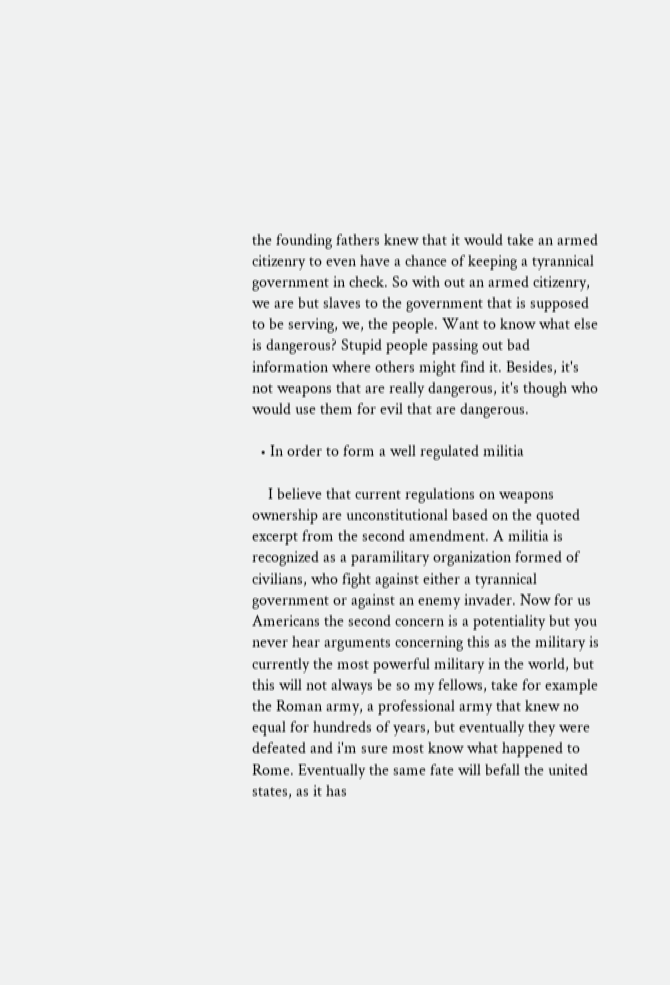the founding fathers knew that it would take an armed citizenry to even have a chance of keeping a tyrannical government in check. So with out an armed citizenry, we are but slaves to the government that is supposed to be serving, we, the people. Want to know what else is dangerous? Stupid people passing out bad information where others might find it. Besides, it's not weapons that are really dangerous, it's though who would use them for evil that are dangerous.

  • In order to form a well regulated militia

    I believe that current regulations on weapons ownership are unconstitutional based on the quoted excerpt from the second amendment. A militia is recognized as a paramilitary organization formed of civilians, who fight against either a tyrannical government or against an enemy invader. Now for us Americans the second concern is a potentiality but you never hear arguments concerning this as the military is currently the most powerful military in the world, but this will not always be so my fellows, take for example the Roman army, a professional army that knew no equal for hundreds of years, but eventually they were defeated and i'm sure most know what happened to Rome. Eventually the same fate will befall the united states, as it has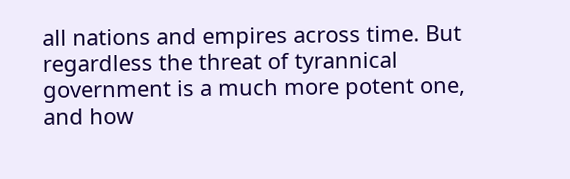all nations and empires across time. But regardless the threat of tyrannical government is a much more potent one, and how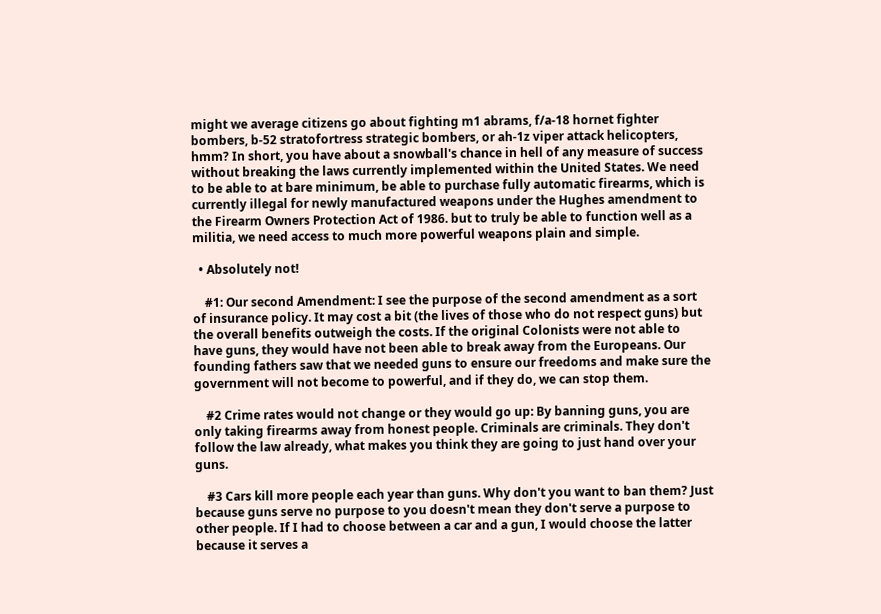might we average citizens go about fighting m1 abrams, f/a-18 hornet fighter bombers, b-52 stratofortress strategic bombers, or ah-1z viper attack helicopters, hmm? In short, you have about a snowball's chance in hell of any measure of success without breaking the laws currently implemented within the United States. We need to be able to at bare minimum, be able to purchase fully automatic firearms, which is currently illegal for newly manufactured weapons under the Hughes amendment to the Firearm Owners Protection Act of 1986. but to truly be able to function well as a militia, we need access to much more powerful weapons plain and simple.

  • Absolutely not!

    #1: Our second Amendment: I see the purpose of the second amendment as a sort of insurance policy. It may cost a bit (the lives of those who do not respect guns) but the overall benefits outweigh the costs. If the original Colonists were not able to have guns, they would have not been able to break away from the Europeans. Our founding fathers saw that we needed guns to ensure our freedoms and make sure the government will not become to powerful, and if they do, we can stop them.

    #2 Crime rates would not change or they would go up: By banning guns, you are only taking firearms away from honest people. Criminals are criminals. They don't follow the law already, what makes you think they are going to just hand over your guns.

    #3 Cars kill more people each year than guns. Why don't you want to ban them? Just because guns serve no purpose to you doesn't mean they don't serve a purpose to other people. If I had to choose between a car and a gun, I would choose the latter because it serves a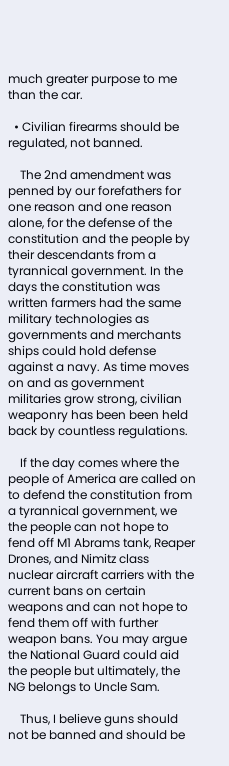much greater purpose to me than the car.

  • Civilian firearms should be regulated, not banned.

    The 2nd amendment was penned by our forefathers for one reason and one reason alone, for the defense of the constitution and the people by their descendants from a tyrannical government. In the days the constitution was written farmers had the same military technologies as governments and merchants ships could hold defense against a navy. As time moves on and as government militaries grow strong, civilian weaponry has been been held back by countless regulations.

    If the day comes where the people of America are called on to defend the constitution from a tyrannical government, we the people can not hope to fend off M1 Abrams tank, Reaper Drones, and Nimitz class nuclear aircraft carriers with the current bans on certain weapons and can not hope to fend them off with further weapon bans. You may argue the National Guard could aid the people but ultimately, the NG belongs to Uncle Sam.

    Thus, I believe guns should not be banned and should be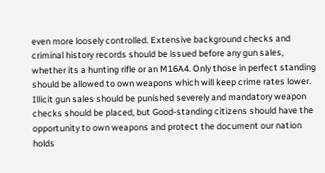even more loosely controlled. Extensive background checks and criminal history records should be issued before any gun sales, whether its a hunting rifle or an M16A4. Only those in perfect standing should be allowed to own weapons which will keep crime rates lower. Illicit gun sales should be punished severely and mandatory weapon checks should be placed, but Good-standing citizens should have the opportunity to own weapons and protect the document our nation holds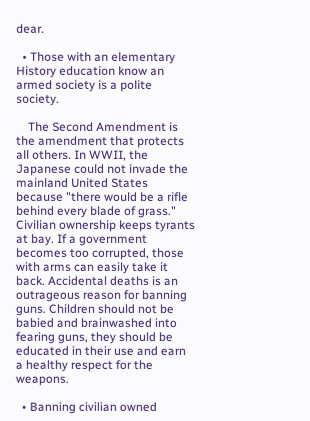dear.

  • Those with an elementary History education know an armed society is a polite society.

    The Second Amendment is the amendment that protects all others. In WWII, the Japanese could not invade the mainland United States because "there would be a rifle behind every blade of grass." Civilian ownership keeps tyrants at bay. If a government becomes too corrupted, those with arms can easily take it back. Accidental deaths is an outrageous reason for banning guns. Children should not be babied and brainwashed into fearing guns, they should be educated in their use and earn a healthy respect for the weapons.

  • Banning civilian owned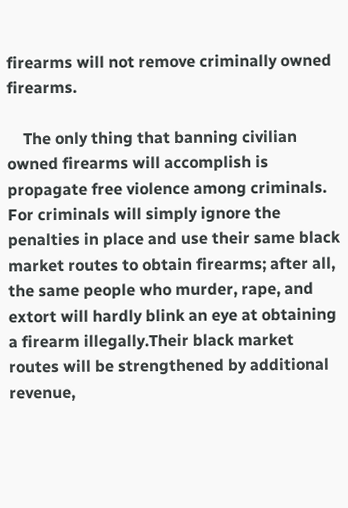firearms will not remove criminally owned firearms.

    The only thing that banning civilian owned firearms will accomplish is propagate free violence among criminals. For criminals will simply ignore the penalties in place and use their same black market routes to obtain firearms; after all, the same people who murder, rape, and extort will hardly blink an eye at obtaining a firearm illegally.Their black market routes will be strengthened by additional revenue,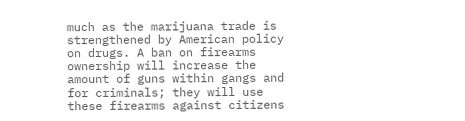much as the marijuana trade is strengthened by American policy on drugs. A ban on firearms ownership will increase the amount of guns within gangs and for criminals; they will use these firearms against citizens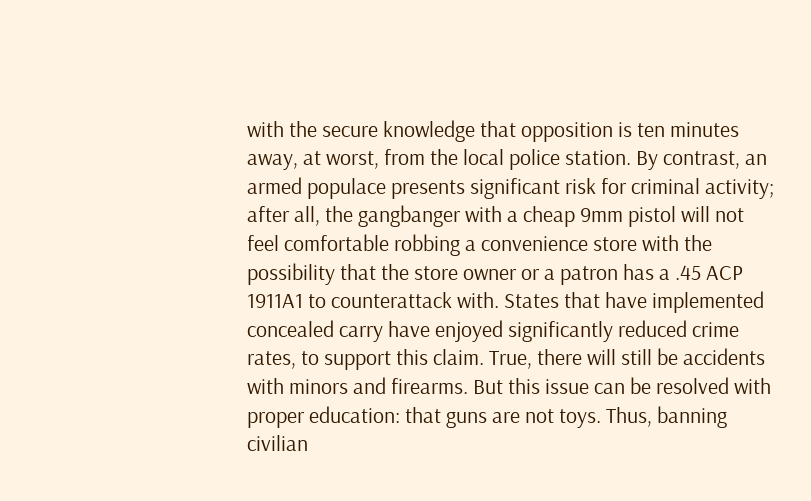with the secure knowledge that opposition is ten minutes away, at worst, from the local police station. By contrast, an armed populace presents significant risk for criminal activity; after all, the gangbanger with a cheap 9mm pistol will not feel comfortable robbing a convenience store with the possibility that the store owner or a patron has a .45 ACP 1911A1 to counterattack with. States that have implemented concealed carry have enjoyed significantly reduced crime rates, to support this claim. True, there will still be accidents with minors and firearms. But this issue can be resolved with proper education: that guns are not toys. Thus, banning civilian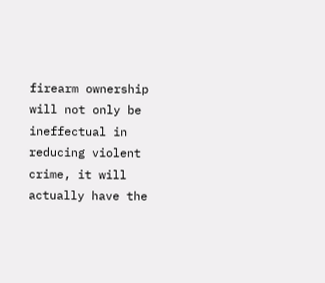firearm ownership will not only be ineffectual in reducing violent crime, it will actually have the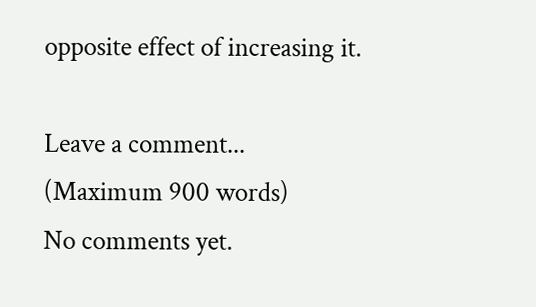opposite effect of increasing it.

Leave a comment...
(Maximum 900 words)
No comments yet.